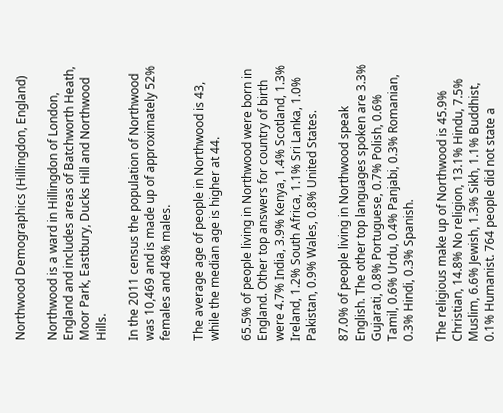Northwood Demographics (Hillingdon, England)

Northwood is a ward in Hillingdon of London, England and includes areas of Batchworth Heath, Moor Park, Eastbury, Ducks Hill and Northwood Hills.

In the 2011 census the population of Northwood was 10,469 and is made up of approximately 52% females and 48% males.

The average age of people in Northwood is 43, while the median age is higher at 44.

65.5% of people living in Northwood were born in England. Other top answers for country of birth were 4.7% India, 3.9% Kenya, 1.4% Scotland, 1.3% Ireland, 1.2% South Africa, 1.1% Sri Lanka, 1.0% Pakistan, 0.9% Wales, 0.8% United States.

87.0% of people living in Northwood speak English. The other top languages spoken are 3.3% Gujarati, 0.8% Portuguese, 0.7% Polish, 0.6% Tamil, 0.6% Urdu, 0.4% Panjabi, 0.3% Romanian, 0.3% Hindi, 0.3% Spanish.

The religious make up of Northwood is 45.9% Christian, 14.8% No religion, 13.1% Hindu, 7.5% Muslim, 6.6% Jewish, 1.3% Sikh, 1.1% Buddhist, 0.1% Humanist. 764 people did not state a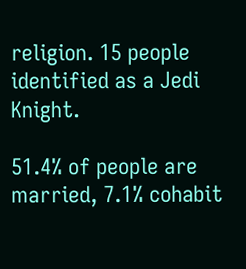religion. 15 people identified as a Jedi Knight.

51.4% of people are married, 7.1% cohabit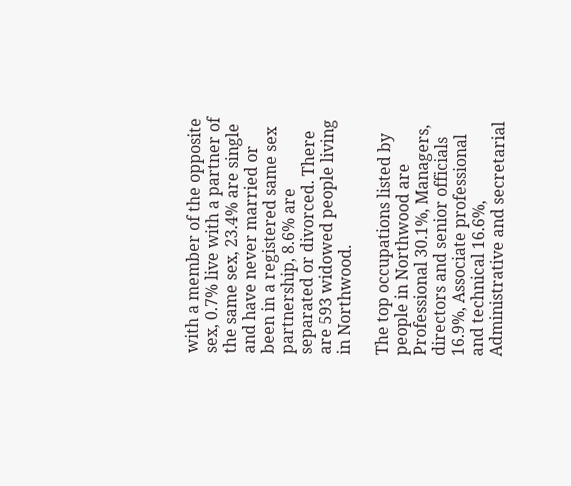with a member of the opposite sex, 0.7% live with a partner of the same sex, 23.4% are single and have never married or been in a registered same sex partnership, 8.6% are separated or divorced. There are 593 widowed people living in Northwood.

The top occupations listed by people in Northwood are Professional 30.1%, Managers, directors and senior officials 16.9%, Associate professional and technical 16.6%, Administrative and secretarial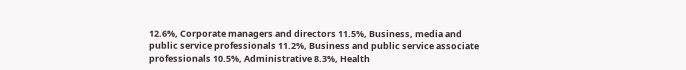12.6%, Corporate managers and directors 11.5%, Business, media and public service professionals 11.2%, Business and public service associate professionals 10.5%, Administrative 8.3%, Health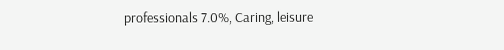professionals 7.0%, Caring, leisure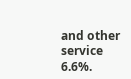and other service 6.6%.